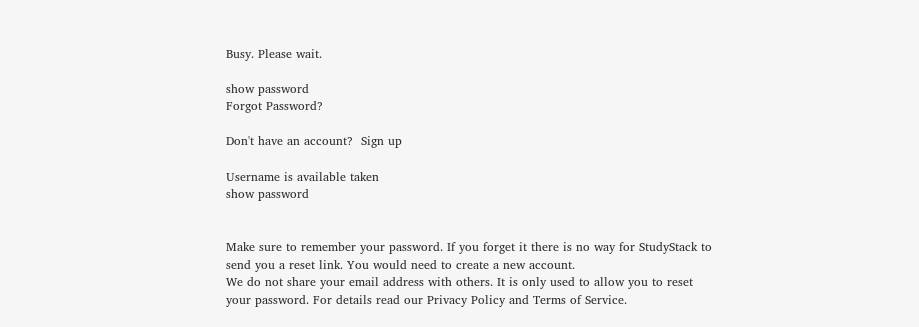Busy. Please wait.

show password
Forgot Password?

Don't have an account?  Sign up

Username is available taken
show password


Make sure to remember your password. If you forget it there is no way for StudyStack to send you a reset link. You would need to create a new account.
We do not share your email address with others. It is only used to allow you to reset your password. For details read our Privacy Policy and Terms of Service.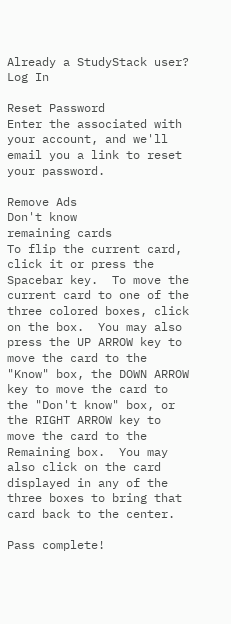Already a StudyStack user? Log In

Reset Password
Enter the associated with your account, and we'll email you a link to reset your password.

Remove Ads
Don't know
remaining cards
To flip the current card, click it or press the Spacebar key.  To move the current card to one of the three colored boxes, click on the box.  You may also press the UP ARROW key to move the card to the "Know" box, the DOWN ARROW key to move the card to the "Don't know" box, or the RIGHT ARROW key to move the card to the Remaining box.  You may also click on the card displayed in any of the three boxes to bring that card back to the center.

Pass complete!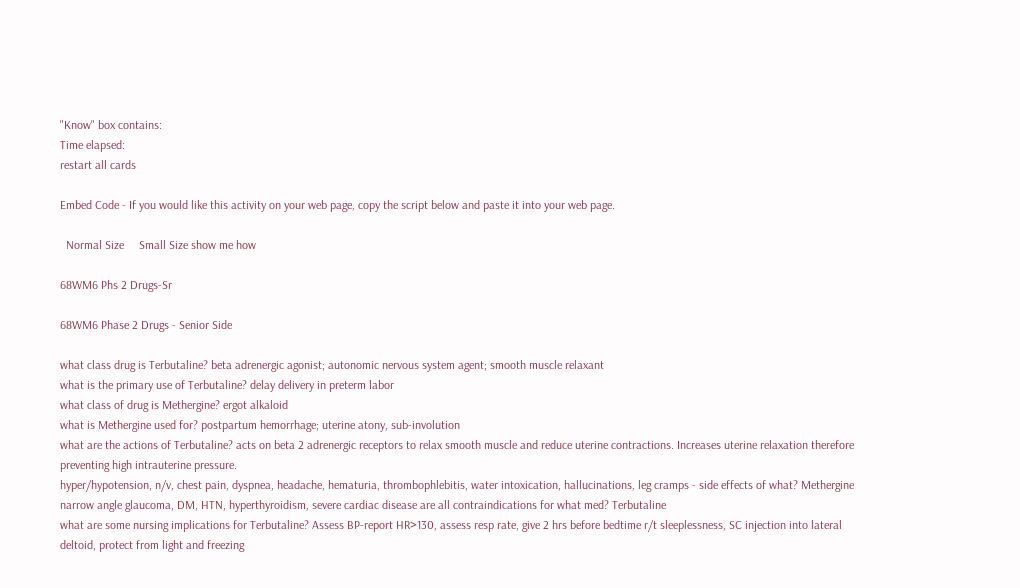"Know" box contains:
Time elapsed:
restart all cards

Embed Code - If you would like this activity on your web page, copy the script below and paste it into your web page.

  Normal Size     Small Size show me how

68WM6 Phs 2 Drugs-Sr

68WM6 Phase 2 Drugs - Senior Side

what class drug is Terbutaline? beta adrenergic agonist; autonomic nervous system agent; smooth muscle relaxant
what is the primary use of Terbutaline? delay delivery in preterm labor
what class of drug is Methergine? ergot alkaloid
what is Methergine used for? postpartum hemorrhage; uterine atony, sub-involution
what are the actions of Terbutaline? acts on beta 2 adrenergic receptors to relax smooth muscle and reduce uterine contractions. Increases uterine relaxation therefore preventing high intrauterine pressure.
hyper/hypotension, n/v, chest pain, dyspnea, headache, hematuria, thrombophlebitis, water intoxication, hallucinations, leg cramps - side effects of what? Methergine
narrow angle glaucoma, DM, HTN, hyperthyroidism, severe cardiac disease are all contraindications for what med? Terbutaline
what are some nursing implications for Terbutaline? Assess BP-report HR>130, assess resp rate, give 2 hrs before bedtime r/t sleeplessness, SC injection into lateral deltoid, protect from light and freezing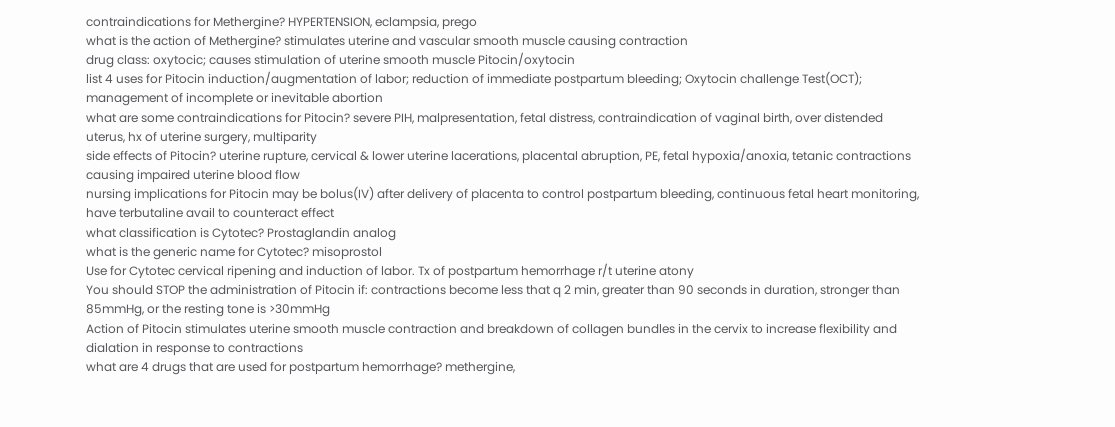contraindications for Methergine? HYPERTENSION, eclampsia, prego
what is the action of Methergine? stimulates uterine and vascular smooth muscle causing contraction
drug class: oxytocic; causes stimulation of uterine smooth muscle Pitocin/oxytocin
list 4 uses for Pitocin induction/augmentation of labor; reduction of immediate postpartum bleeding; Oxytocin challenge Test(OCT); management of incomplete or inevitable abortion
what are some contraindications for Pitocin? severe PIH, malpresentation, fetal distress, contraindication of vaginal birth, over distended uterus, hx of uterine surgery, multiparity
side effects of Pitocin? uterine rupture, cervical & lower uterine lacerations, placental abruption, PE, fetal hypoxia/anoxia, tetanic contractions causing impaired uterine blood flow
nursing implications for Pitocin may be bolus(IV) after delivery of placenta to control postpartum bleeding, continuous fetal heart monitoring, have terbutaline avail to counteract effect
what classification is Cytotec? Prostaglandin analog
what is the generic name for Cytotec? misoprostol
Use for Cytotec cervical ripening and induction of labor. Tx of postpartum hemorrhage r/t uterine atony
You should STOP the administration of Pitocin if: contractions become less that q 2 min, greater than 90 seconds in duration, stronger than 85mmHg, or the resting tone is >30mmHg
Action of Pitocin stimulates uterine smooth muscle contraction and breakdown of collagen bundles in the cervix to increase flexibility and dialation in response to contractions
what are 4 drugs that are used for postpartum hemorrhage? methergine,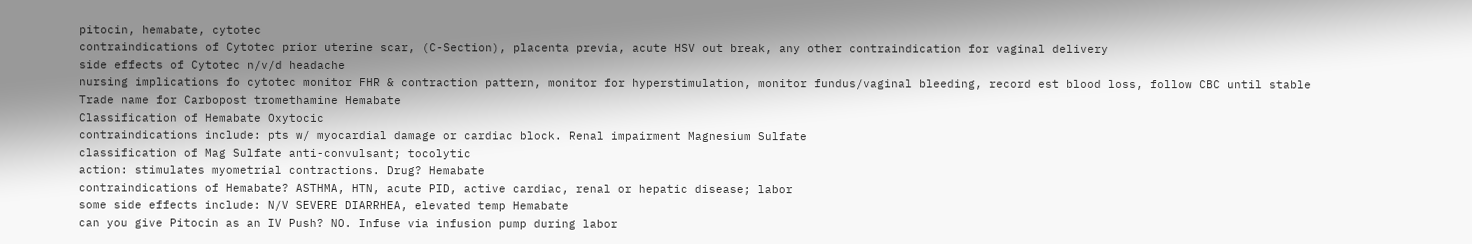pitocin, hemabate, cytotec
contraindications of Cytotec prior uterine scar, (C-Section), placenta previa, acute HSV out break, any other contraindication for vaginal delivery
side effects of Cytotec n/v/d headache
nursing implications fo cytotec monitor FHR & contraction pattern, monitor for hyperstimulation, monitor fundus/vaginal bleeding, record est blood loss, follow CBC until stable
Trade name for Carbopost tromethamine Hemabate
Classification of Hemabate Oxytocic
contraindications include: pts w/ myocardial damage or cardiac block. Renal impairment Magnesium Sulfate
classification of Mag Sulfate anti-convulsant; tocolytic
action: stimulates myometrial contractions. Drug? Hemabate
contraindications of Hemabate? ASTHMA, HTN, acute PID, active cardiac, renal or hepatic disease; labor
some side effects include: N/V SEVERE DIARRHEA, elevated temp Hemabate
can you give Pitocin as an IV Push? NO. Infuse via infusion pump during labor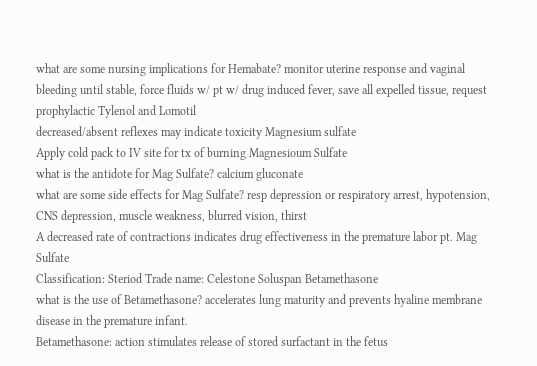what are some nursing implications for Hemabate? monitor uterine response and vaginal bleeding until stable, force fluids w/ pt w/ drug induced fever, save all expelled tissue, request prophylactic Tylenol and Lomotil
decreased/absent reflexes may indicate toxicity Magnesium sulfate
Apply cold pack to IV site for tx of burning Magnesioum Sulfate
what is the antidote for Mag Sulfate? calcium gluconate
what are some side effects for Mag Sulfate? resp depression or respiratory arrest, hypotension, CNS depression, muscle weakness, blurred vision, thirst
A decreased rate of contractions indicates drug effectiveness in the premature labor pt. Mag Sulfate
Classification: Steriod Trade name: Celestone Soluspan Betamethasone
what is the use of Betamethasone? accelerates lung maturity and prevents hyaline membrane disease in the premature infant.
Betamethasone: action stimulates release of stored surfactant in the fetus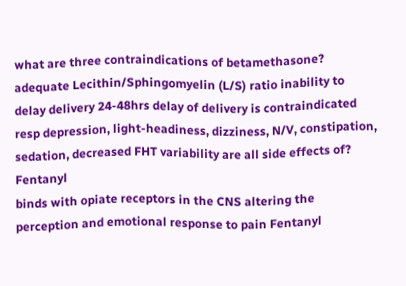what are three contraindications of betamethasone? adequate Lecithin/Sphingomyelin (L/S) ratio inability to delay delivery 24-48hrs delay of delivery is contraindicated
resp depression, light-headiness, dizziness, N/V, constipation, sedation, decreased FHT variability are all side effects of? Fentanyl
binds with opiate receptors in the CNS altering the perception and emotional response to pain Fentanyl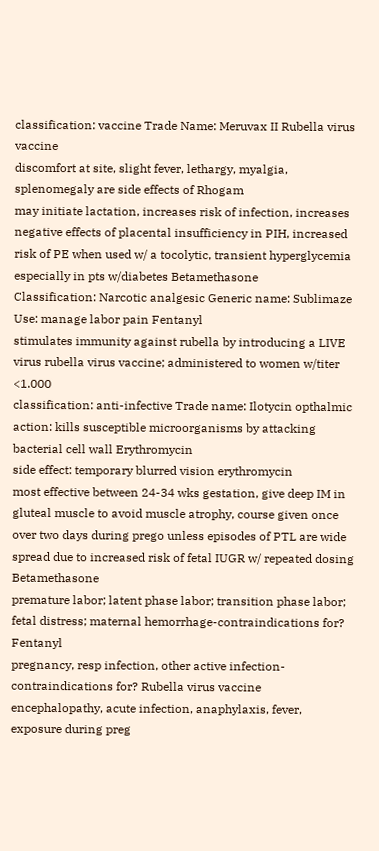classification: vaccine Trade Name: Meruvax II Rubella virus vaccine
discomfort at site, slight fever, lethargy, myalgia, splenomegaly are side effects of Rhogam
may initiate lactation, increases risk of infection, increases negative effects of placental insufficiency in PIH, increased risk of PE when used w/ a tocolytic, transient hyperglycemia especially in pts w/diabetes Betamethasone
Classification: Narcotic analgesic Generic name: Sublimaze Use: manage labor pain Fentanyl
stimulates immunity against rubella by introducing a LIVE virus rubella virus vaccine; administered to women w/titer <1.000
classification: anti-infective Trade name: Ilotycin opthalmic action: kills susceptible microorganisms by attacking bacterial cell wall Erythromycin
side effect: temporary blurred vision erythromycin
most effective between 24-34 wks gestation, give deep IM in gluteal muscle to avoid muscle atrophy, course given once over two days during prego unless episodes of PTL are wide spread due to increased risk of fetal IUGR w/ repeated dosing Betamethasone
premature labor; latent phase labor; transition phase labor; fetal distress; maternal hemorrhage-contraindications for? Fentanyl
pregnancy, resp infection, other active infection-contraindications for? Rubella virus vaccine
encephalopathy, acute infection, anaphylaxis, fever, exposure during preg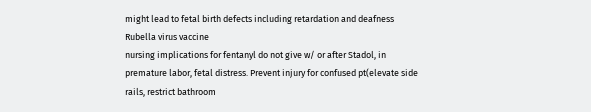might lead to fetal birth defects including retardation and deafness Rubella virus vaccine
nursing implications for fentanyl do not give w/ or after Stadol, in premature labor, fetal distress. Prevent injury for confused pt(elevate side rails, restrict bathroom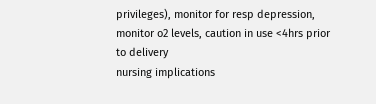privileges), monitor for resp depression, monitor o2 levels, caution in use <4hrs prior to delivery
nursing implications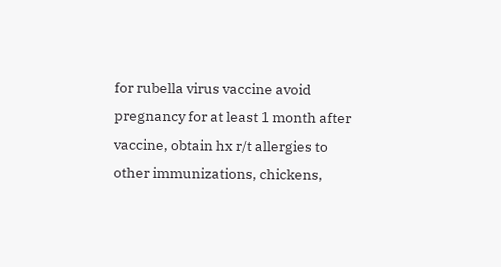for rubella virus vaccine avoid pregnancy for at least 1 month after vaccine, obtain hx r/t allergies to other immunizations, chickens,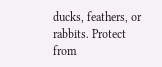ducks, feathers, or rabbits. Protect from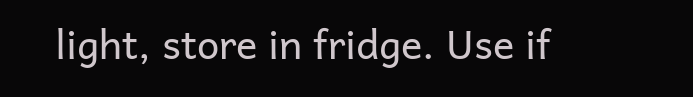light, store in fridge. Use if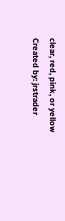clear, red, pink, or yellow
Created by: jrstrader